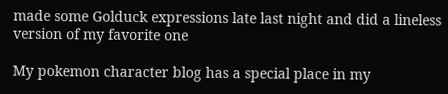made some Golduck expressions late last night and did a lineless version of my favorite one

My pokemon character blog has a special place in my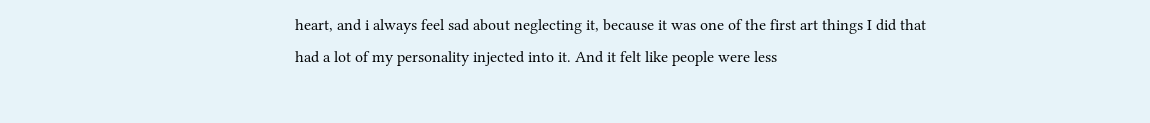heart, and i always feel sad about neglecting it, because it was one of the first art things I did that had a lot of my personality injected into it. And it felt like people were less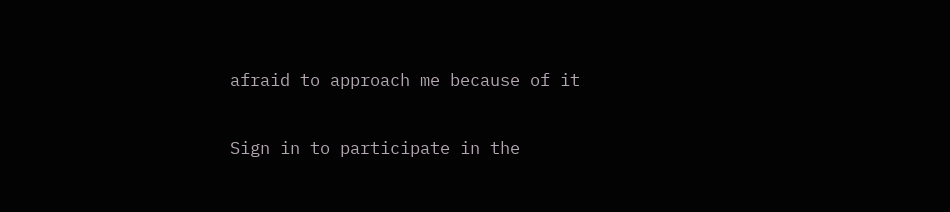afraid to approach me because of it

Sign in to participate in the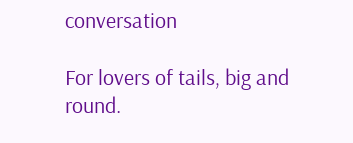conversation

For lovers of tails, big and round.